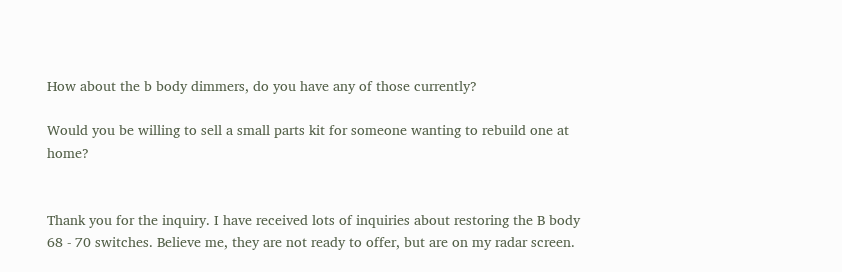How about the b body dimmers, do you have any of those currently?

Would you be willing to sell a small parts kit for someone wanting to rebuild one at home?


Thank you for the inquiry. I have received lots of inquiries about restoring the B body 68 - 70 switches. Believe me, they are not ready to offer, but are on my radar screen.